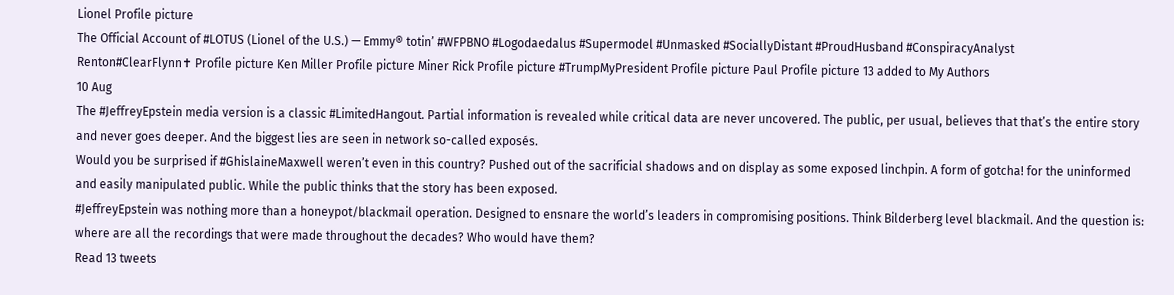Lionel Profile picture
The Official Account of #LOTUS (Lionel of the U.S.) — Emmy® totin’ #WFPBNO #Logodaedalus #Supermodel #Unmasked #SociallyDistant #ProudHusband #ConspiracyAnalyst
Renton#ClearFlynn✝ Profile picture Ken Miller Profile picture Miner Rick Profile picture #TrumpMyPresident Profile picture Paul Profile picture 13 added to My Authors
10 Aug
The #JeffreyEpstein media version is a classic #LimitedHangout. Partial information is revealed while critical data are never uncovered. The public, per usual, believes that that’s the entire story and never goes deeper. And the biggest lies are seen in network so-called exposés.
Would you be surprised if #GhislaineMaxwell weren’t even in this country? Pushed out of the sacrificial shadows and on display as some exposed linchpin. A form of gotcha! for the uninformed and easily manipulated public. While the public thinks that the story has been exposed.
#JeffreyEpstein was nothing more than a honeypot/blackmail operation. Designed to ensnare the world’s leaders in compromising positions. Think Bilderberg level blackmail. And the question is: where are all the recordings that were made throughout the decades? Who would have them?
Read 13 tweets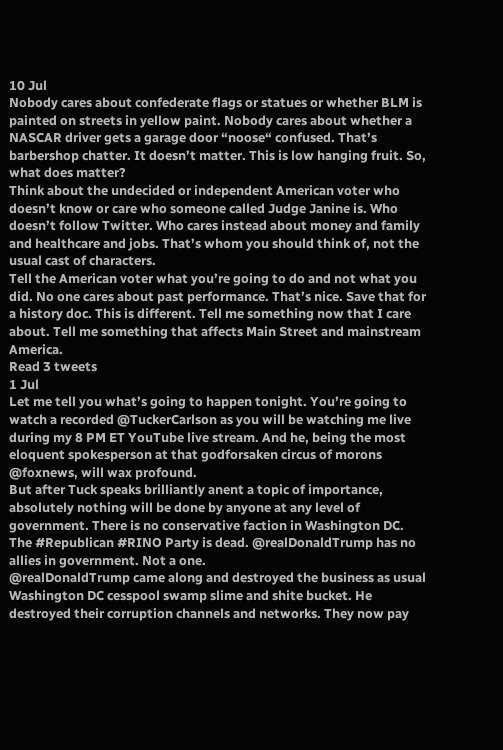10 Jul
Nobody cares about confederate flags or statues or whether BLM is painted on streets in yellow paint. Nobody cares about whether a NASCAR driver gets a garage door “noose“ confused. That’s barbershop chatter. It doesn’t matter. This is low hanging fruit. So, what does matter?
Think about the undecided or independent American voter who doesn’t know or care who someone called Judge Janine is. Who doesn’t follow Twitter. Who cares instead about money and family and healthcare and jobs. That’s whom you should think of, not the usual cast of characters.
Tell the American voter what you’re going to do and not what you did. No one cares about past performance. That’s nice. Save that for a history doc. This is different. Tell me something now that I care about. Tell me something that affects Main Street and mainstream America.
Read 3 tweets
1 Jul
Let me tell you what’s going to happen tonight. You’re going to watch a recorded @TuckerCarlson as you will be watching me live during my 8 PM ET YouTube live stream. And he, being the most eloquent spokesperson at that godforsaken circus of morons @foxnews, will wax profound.
But after Tuck speaks brilliantly anent a topic of importance, absolutely nothing will be done by anyone at any level of government. There is no conservative faction in Washington DC. The #Republican #RINO Party is dead. @realDonaldTrump has no allies in government. Not a one.
@realDonaldTrump came along and destroyed the business as usual Washington DC cesspool swamp slime and shite bucket. He destroyed their corruption channels and networks. They now pay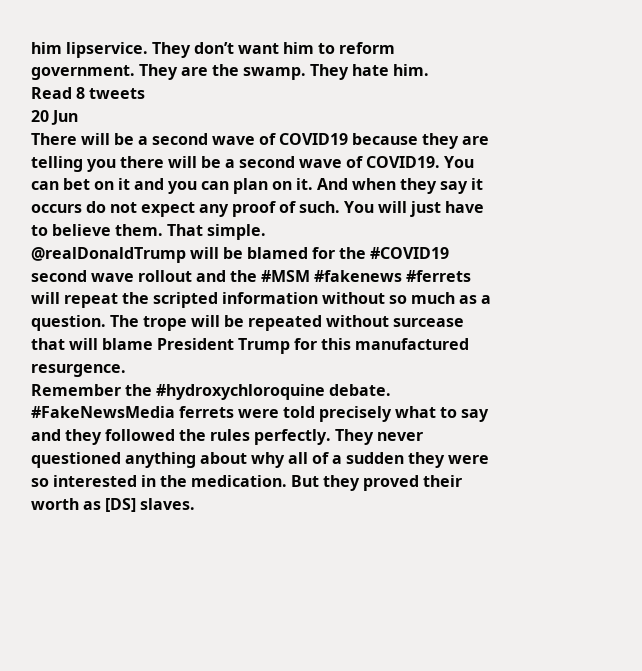him lipservice. They don’t want him to reform government. They are the swamp. They hate him.
Read 8 tweets
20 Jun
There will be a second wave of COVID19 because they are telling you there will be a second wave of COVID19. You can bet on it and you can plan on it. And when they say it occurs do not expect any proof of such. You will just have to believe them. That simple.
@realDonaldTrump will be blamed for the #COVID19 second wave rollout and the #MSM #fakenews #ferrets will repeat the scripted information without so much as a question. The trope will be repeated without surcease that will blame President Trump for this manufactured resurgence.
Remember the #hydroxychloroquine debate. #FakeNewsMedia ferrets were told precisely what to say and they followed the rules perfectly. They never questioned anything about why all of a sudden they were so interested in the medication. But they proved their worth as [DS] slaves.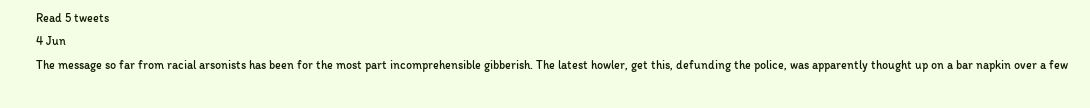Read 5 tweets
4 Jun
The message so far from racial arsonists has been for the most part incomprehensible gibberish. The latest howler, get this, defunding the police, was apparently thought up on a bar napkin over a few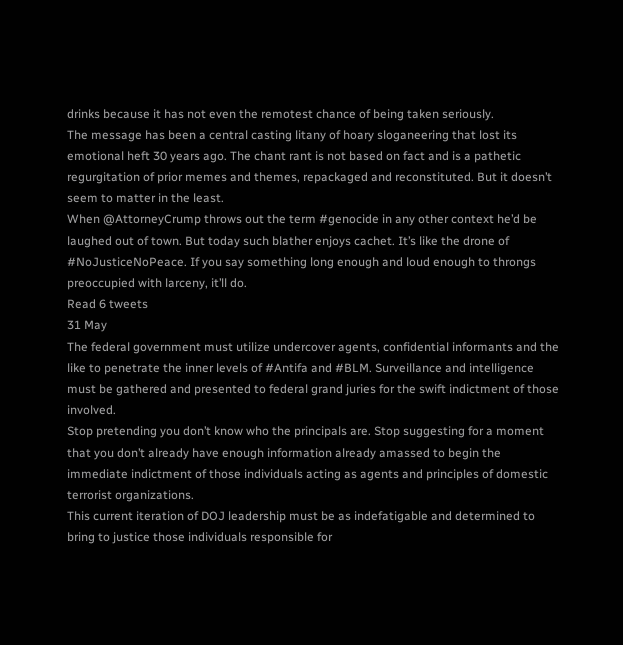drinks because it has not even the remotest chance of being taken seriously.
The message has been a central casting litany of hoary sloganeering that lost its emotional heft 30 years ago. The chant rant is not based on fact and is a pathetic regurgitation of prior memes and themes, repackaged and reconstituted. But it doesn’t seem to matter in the least.
When @AttorneyCrump throws out the term #genocide in any other context he’d be laughed out of town. But today such blather enjoys cachet. It’s like the drone of #NoJusticeNoPeace. If you say something long enough and loud enough to throngs preoccupied with larceny, it’ll do.
Read 6 tweets
31 May
The federal government must utilize undercover agents, confidential informants and the like to penetrate the inner levels of #Antifa and #BLM. Surveillance and intelligence must be gathered and presented to federal grand juries for the swift indictment of those involved.
Stop pretending you don’t know who the principals are. Stop suggesting for a moment that you don’t already have enough information already amassed to begin the immediate indictment of those individuals acting as agents and principles of domestic terrorist organizations.
This current iteration of DOJ leadership must be as indefatigable and determined to bring to justice those individuals responsible for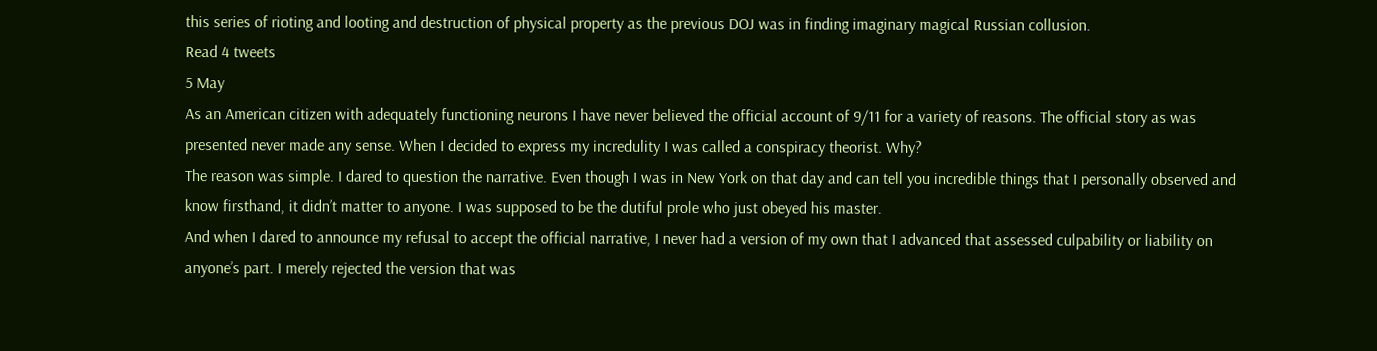this series of rioting and looting and destruction of physical property as the previous DOJ was in finding imaginary magical Russian collusion.
Read 4 tweets
5 May
As an American citizen with adequately functioning neurons I have never believed the official account of 9/11 for a variety of reasons. The official story as was presented never made any sense. When I decided to express my incredulity I was called a conspiracy theorist. Why?
The reason was simple. I dared to question the narrative. Even though I was in New York on that day and can tell you incredible things that I personally observed and know firsthand, it didn’t matter to anyone. I was supposed to be the dutiful prole who just obeyed his master.
And when I dared to announce my refusal to accept the official narrative, I never had a version of my own that I advanced that assessed culpability or liability on anyone’s part. I merely rejected the version that was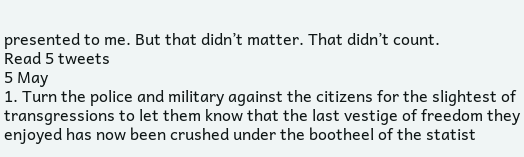presented to me. But that didn’t matter. That didn’t count.
Read 5 tweets
5 May
1. Turn the police and military against the citizens for the slightest of transgressions to let them know that the last vestige of freedom they enjoyed has now been crushed under the bootheel of the statist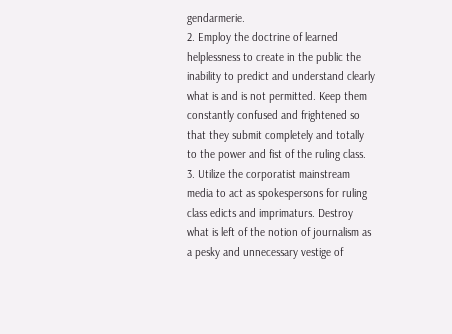gendarmerie.
2. Employ the doctrine of learned helplessness to create in the public the inability to predict and understand clearly what is and is not permitted. Keep them constantly confused and frightened so that they submit completely and totally to the power and fist of the ruling class.
3. Utilize the corporatist mainstream media to act as spokespersons for ruling class edicts and imprimaturs. Destroy what is left of the notion of journalism as a pesky and unnecessary vestige of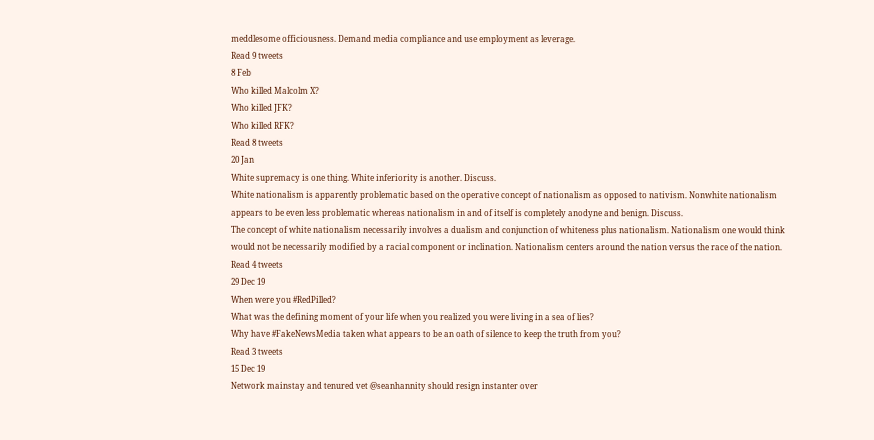meddlesome officiousness. Demand media compliance and use employment as leverage.
Read 9 tweets
8 Feb
Who killed Malcolm X?
Who killed JFK?
Who killed RFK?
Read 8 tweets
20 Jan
White supremacy is one thing. White inferiority is another. Discuss.
White nationalism is apparently problematic based on the operative concept of nationalism as opposed to nativism. Nonwhite nationalism appears to be even less problematic whereas nationalism in and of itself is completely anodyne and benign. Discuss.
The concept of white nationalism necessarily involves a dualism and conjunction of whiteness plus nationalism. Nationalism one would think would not be necessarily modified by a racial component or inclination. Nationalism centers around the nation versus the race of the nation.
Read 4 tweets
29 Dec 19
When were you #RedPilled?
What was the defining moment of your life when you realized you were living in a sea of lies?
Why have #FakeNewsMedia taken what appears to be an oath of silence to keep the truth from you?
Read 3 tweets
15 Dec 19
Network mainstay and tenured vet @seanhannity should resign instanter over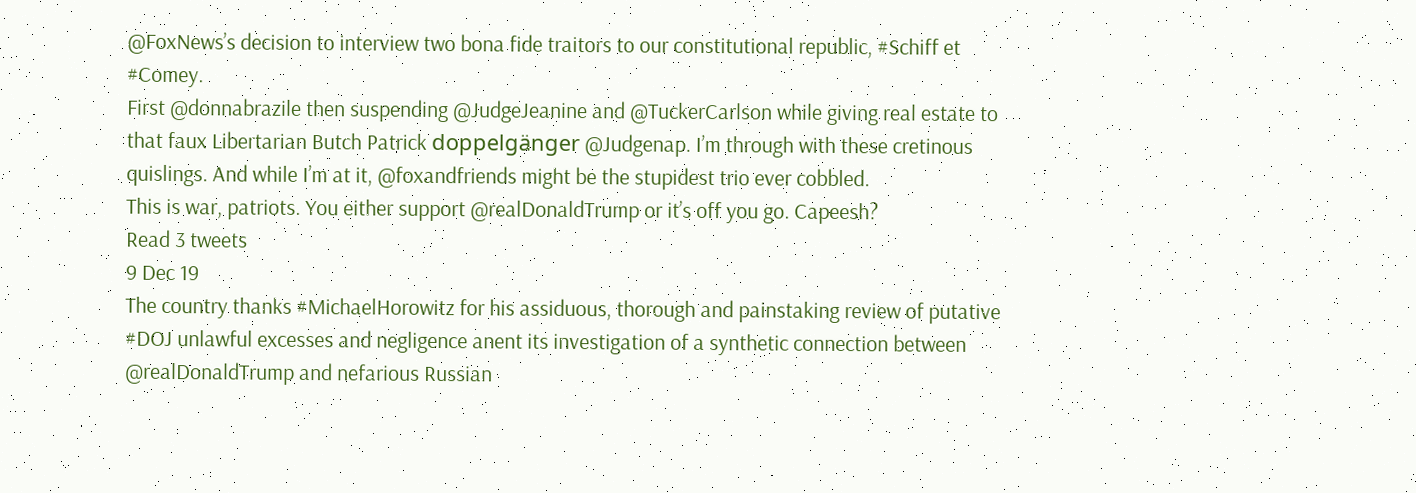@FoxNews’s decision to interview two bona fide traitors to our constitutional republic, #Schiff et #Comey.
First @donnabrazile then suspending @JudgeJeanine and @TuckerCarlson while giving real estate to that faux Libertarian Butch Patrick doppelgänger @Judgenap. I’m through with these cretinous quislings. And while I’m at it, @foxandfriends might be the stupidest trio ever cobbled.
This is war, patriots. You either support @realDonaldTrump or it’s off you go. Capeesh?
Read 3 tweets
9 Dec 19
The country thanks #MichaelHorowitz for his assiduous, thorough and painstaking review of putative #DOJ unlawful excesses and negligence anent its investigation of a synthetic connection between @realDonaldTrump and nefarious Russian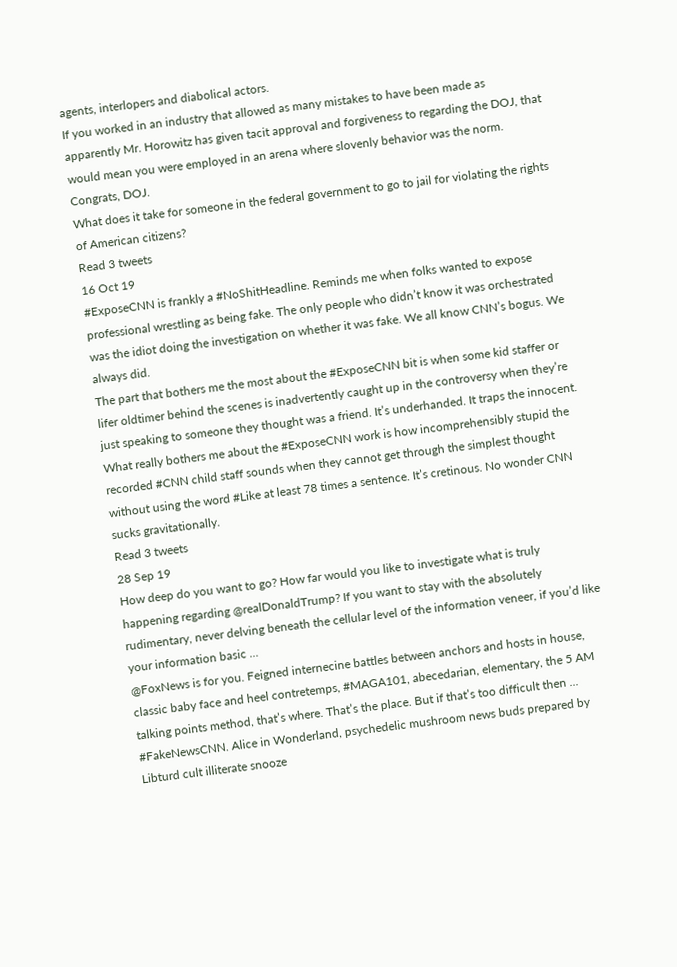agents, interlopers and diabolical actors.
If you worked in an industry that allowed as many mistakes to have been made as apparently Mr. Horowitz has given tacit approval and forgiveness to regarding the DOJ, that would mean you were employed in an arena where slovenly behavior was the norm. Congrats, DOJ.
What does it take for someone in the federal government to go to jail for violating the rights of American citizens?
Read 3 tweets
16 Oct 19
#ExposeCNN is frankly a #NoShitHeadline. Reminds me when folks wanted to expose professional wrestling as being fake. The only people who didn’t know it was orchestrated was the idiot doing the investigation on whether it was fake. We all know CNN’s bogus. We always did.
The part that bothers me the most about the #ExposeCNN bit is when some kid staffer or lifer oldtimer behind the scenes is inadvertently caught up in the controversy when they’re just speaking to someone they thought was a friend. It’s underhanded. It traps the innocent.
What really bothers me about the #ExposeCNN work is how incomprehensibly stupid the recorded #CNN child staff sounds when they cannot get through the simplest thought without using the word #Like at least 78 times a sentence. It’s cretinous. No wonder CNN sucks gravitationally.
Read 3 tweets
28 Sep 19
How deep do you want to go? How far would you like to investigate what is truly happening regarding @realDonaldTrump? If you want to stay with the absolutely rudimentary, never delving beneath the cellular level of the information veneer, if you’d like your information basic ...
@FoxNews is for you. Feigned internecine battles between anchors and hosts in house, classic baby face and heel contretemps, #MAGA101, abecedarian, elementary, the 5 AM talking points method, that’s where. That’s the place. But if that’s too difficult then ...
#FakeNewsCNN. Alice in Wonderland, psychedelic mushroom news buds prepared by Libturd cult illiterate snooze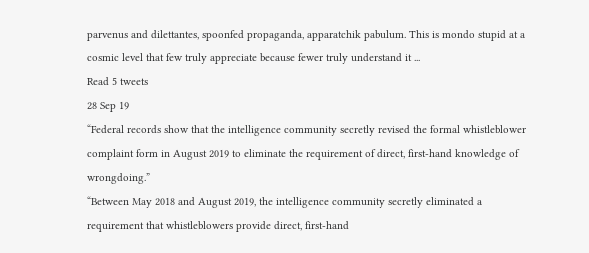parvenus and dilettantes, spoonfed propaganda, apparatchik pabulum. This is mondo stupid at a cosmic level that few truly appreciate because fewer truly understand it ...
Read 5 tweets
28 Sep 19
“Federal records show that the intelligence community secretly revised the formal whistleblower complaint form in August 2019 to eliminate the requirement of direct, first-hand knowledge of wrongdoing.”
“Between May 2018 and August 2019, the intelligence community secretly eliminated a requirement that whistleblowers provide direct, first-hand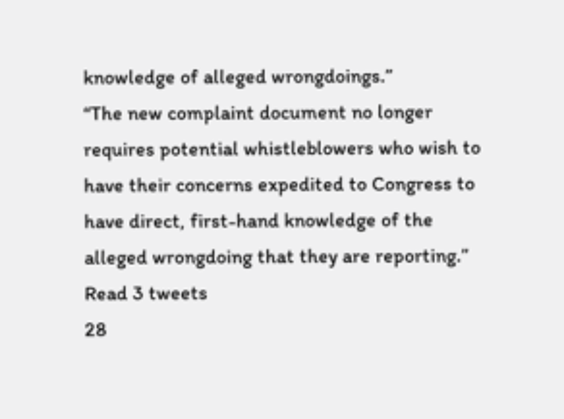knowledge of alleged wrongdoings.”
“The new complaint document no longer requires potential whistleblowers who wish to have their concerns expedited to Congress to have direct, first-hand knowledge of the alleged wrongdoing that they are reporting.”
Read 3 tweets
28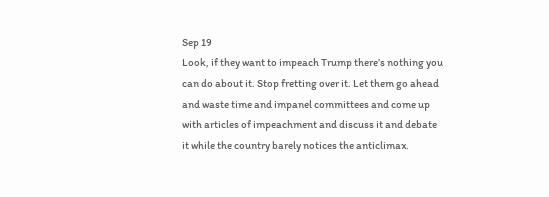Sep 19
Look, if they want to impeach Trump there’s nothing you can do about it. Stop fretting over it. Let them go ahead and waste time and impanel committees and come up with articles of impeachment and discuss it and debate it while the country barely notices the anticlimax.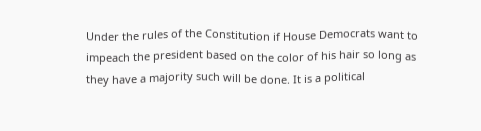Under the rules of the Constitution if House Democrats want to impeach the president based on the color of his hair so long as they have a majority such will be done. It is a political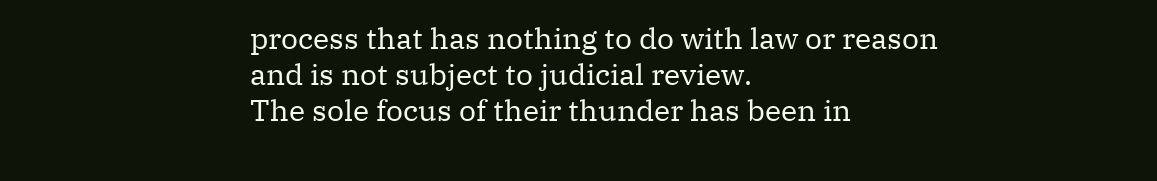process that has nothing to do with law or reason and is not subject to judicial review.
The sole focus of their thunder has been in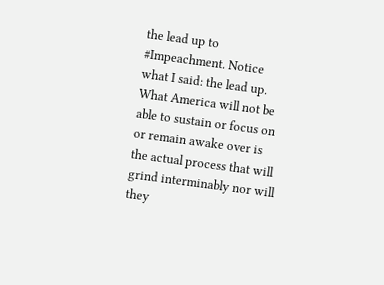the lead up to #Impeachment. Notice what I said: the lead up. What America will not be able to sustain or focus on or remain awake over is the actual process that will grind interminably nor will they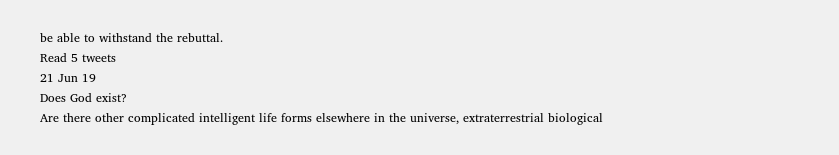be able to withstand the rebuttal.
Read 5 tweets
21 Jun 19
Does God exist?
Are there other complicated intelligent life forms elsewhere in the universe, extraterrestrial biological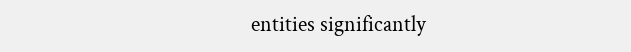entities significantly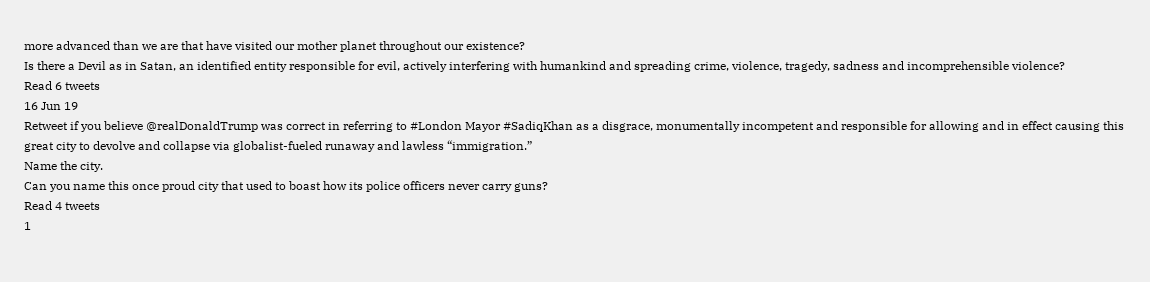more advanced than we are that have visited our mother planet throughout our existence?
Is there a Devil as in Satan, an identified entity responsible for evil, actively interfering with humankind and spreading crime, violence, tragedy, sadness and incomprehensible violence?
Read 6 tweets
16 Jun 19
Retweet if you believe @realDonaldTrump was correct in referring to #London Mayor #SadiqKhan as a disgrace, monumentally incompetent and responsible for allowing and in effect causing this great city to devolve and collapse via globalist-fueled runaway and lawless “immigration.”
Name the city.
Can you name this once proud city that used to boast how its police officers never carry guns?
Read 4 tweets
1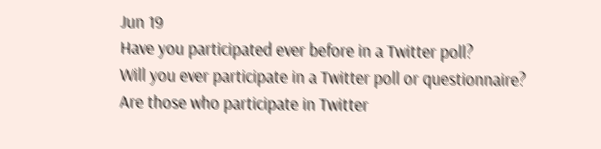Jun 19
Have you participated ever before in a Twitter poll?
Will you ever participate in a Twitter poll or questionnaire?
Are those who participate in Twitter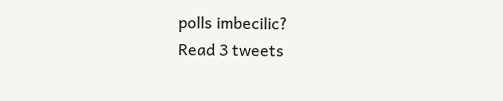polls imbecilic?
Read 3 tweets